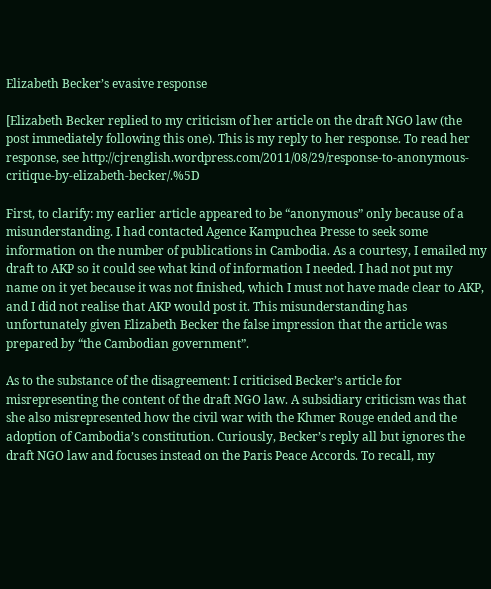Elizabeth Becker’s evasive response

[Elizabeth Becker replied to my criticism of her article on the draft NGO law (the post immediately following this one). This is my reply to her response. To read her response, see http://cjrenglish.wordpress.com/2011/08/29/response-to-anonymous-critique-by-elizabeth-becker/.%5D

First, to clarify: my earlier article appeared to be “anonymous” only because of a misunderstanding. I had contacted Agence Kampuchea Presse to seek some information on the number of publications in Cambodia. As a courtesy, I emailed my draft to AKP so it could see what kind of information I needed. I had not put my name on it yet because it was not finished, which I must not have made clear to AKP, and I did not realise that AKP would post it. This misunderstanding has unfortunately given Elizabeth Becker the false impression that the article was prepared by “the Cambodian government”.

As to the substance of the disagreement: I criticised Becker’s article for misrepresenting the content of the draft NGO law. A subsidiary criticism was that she also misrepresented how the civil war with the Khmer Rouge ended and the adoption of Cambodia’s constitution. Curiously, Becker’s reply all but ignores the draft NGO law and focuses instead on the Paris Peace Accords. To recall, my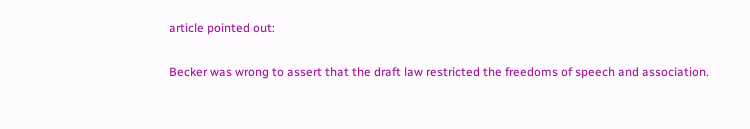article pointed out:

Becker was wrong to assert that the draft law restricted the freedoms of speech and association.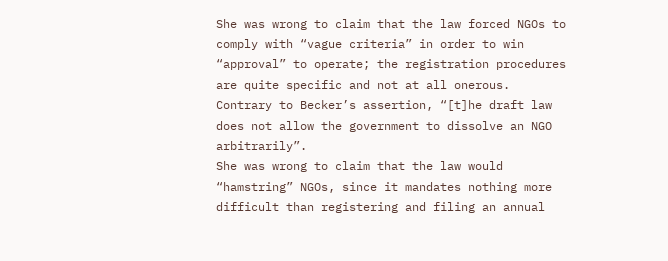She was wrong to claim that the law forced NGOs to comply with “vague criteria” in order to win “approval” to operate; the registration procedures are quite specific and not at all onerous.
Contrary to Becker’s assertion, “[t]he draft law does not allow the government to dissolve an NGO arbitrarily”.
She was wrong to claim that the law would “hamstring” NGOs, since it mandates nothing more difficult than registering and filing an annual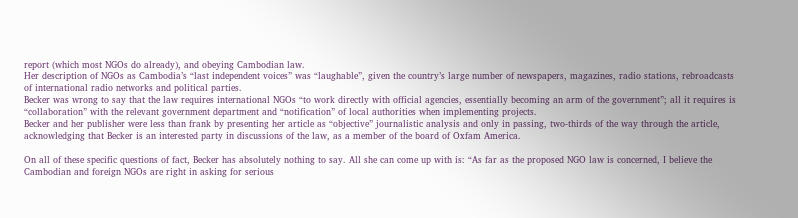report (which most NGOs do already), and obeying Cambodian law.
Her description of NGOs as Cambodia’s “last independent voices” was “laughable”, given the country’s large number of newspapers, magazines, radio stations, rebroadcasts of international radio networks and political parties.
Becker was wrong to say that the law requires international NGOs “to work directly with official agencies, essentially becoming an arm of the government”; all it requires is “collaboration” with the relevant government department and “notification” of local authorities when implementing projects.
Becker and her publisher were less than frank by presenting her article as “objective” journalistic analysis and only in passing, two-thirds of the way through the article, acknowledging that Becker is an interested party in discussions of the law, as a member of the board of Oxfam America.

On all of these specific questions of fact, Becker has absolutely nothing to say. All she can come up with is: “As far as the proposed NGO law is concerned, I believe the Cambodian and foreign NGOs are right in asking for serious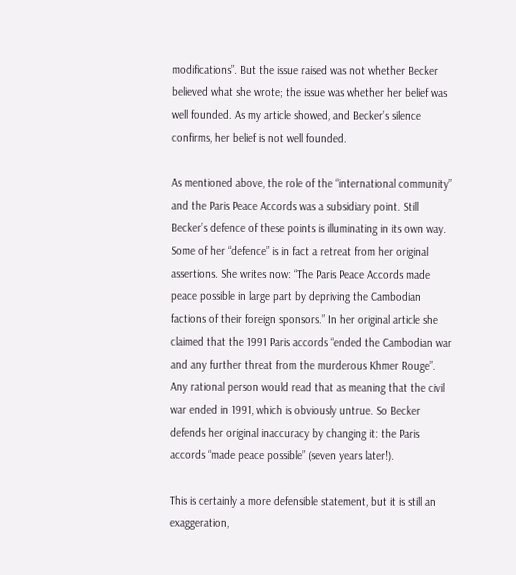modifications”. But the issue raised was not whether Becker believed what she wrote; the issue was whether her belief was well founded. As my article showed, and Becker’s silence confirms, her belief is not well founded.

As mentioned above, the role of the “international community” and the Paris Peace Accords was a subsidiary point. Still Becker’s defence of these points is illuminating in its own way. Some of her “defence” is in fact a retreat from her original assertions. She writes now: “The Paris Peace Accords made peace possible in large part by depriving the Cambodian factions of their foreign sponsors.” In her original article she claimed that the 1991 Paris accords “ended the Cambodian war and any further threat from the murderous Khmer Rouge”. Any rational person would read that as meaning that the civil war ended in 1991, which is obviously untrue. So Becker defends her original inaccuracy by changing it: the Paris accords “made peace possible” (seven years later!).

This is certainly a more defensible statement, but it is still an exaggeration,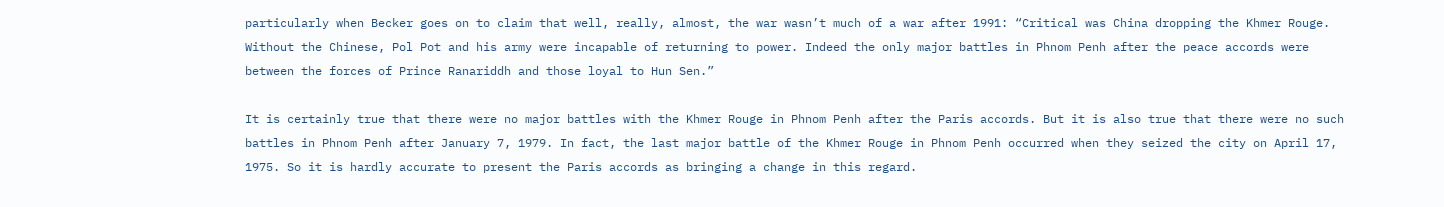particularly when Becker goes on to claim that well, really, almost, the war wasn’t much of a war after 1991: “Critical was China dropping the Khmer Rouge. Without the Chinese, Pol Pot and his army were incapable of returning to power. Indeed the only major battles in Phnom Penh after the peace accords were between the forces of Prince Ranariddh and those loyal to Hun Sen.”

It is certainly true that there were no major battles with the Khmer Rouge in Phnom Penh after the Paris accords. But it is also true that there were no such battles in Phnom Penh after January 7, 1979. In fact, the last major battle of the Khmer Rouge in Phnom Penh occurred when they seized the city on April 17, 1975. So it is hardly accurate to present the Paris accords as bringing a change in this regard.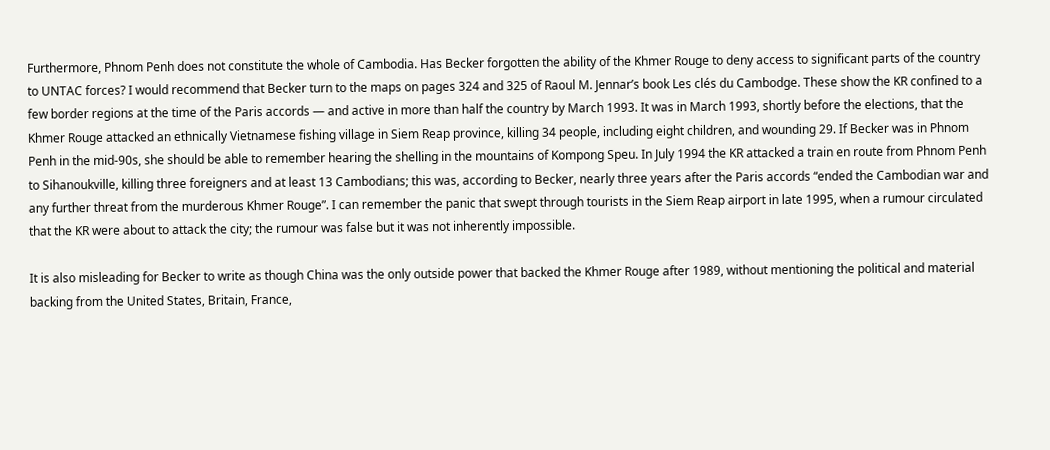Furthermore, Phnom Penh does not constitute the whole of Cambodia. Has Becker forgotten the ability of the Khmer Rouge to deny access to significant parts of the country to UNTAC forces? I would recommend that Becker turn to the maps on pages 324 and 325 of Raoul M. Jennar’s book Les clés du Cambodge. These show the KR confined to a few border regions at the time of the Paris accords — and active in more than half the country by March 1993. It was in March 1993, shortly before the elections, that the Khmer Rouge attacked an ethnically Vietnamese fishing village in Siem Reap province, killing 34 people, including eight children, and wounding 29. If Becker was in Phnom Penh in the mid-90s, she should be able to remember hearing the shelling in the mountains of Kompong Speu. In July 1994 the KR attacked a train en route from Phnom Penh to Sihanoukville, killing three foreigners and at least 13 Cambodians; this was, according to Becker, nearly three years after the Paris accords “ended the Cambodian war and any further threat from the murderous Khmer Rouge”. I can remember the panic that swept through tourists in the Siem Reap airport in late 1995, when a rumour circulated that the KR were about to attack the city; the rumour was false but it was not inherently impossible.

It is also misleading for Becker to write as though China was the only outside power that backed the Khmer Rouge after 1989, without mentioning the political and material backing from the United States, Britain, France,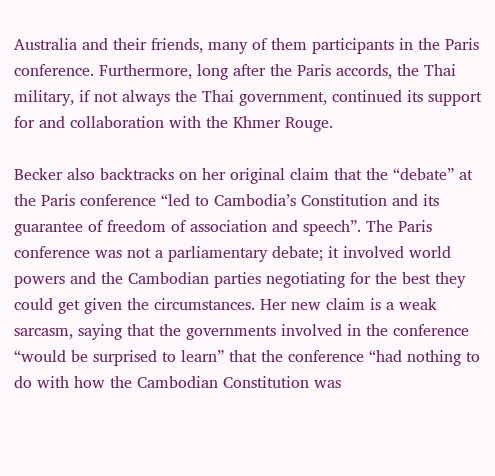Australia and their friends, many of them participants in the Paris conference. Furthermore, long after the Paris accords, the Thai military, if not always the Thai government, continued its support for and collaboration with the Khmer Rouge.

Becker also backtracks on her original claim that the “debate” at the Paris conference “led to Cambodia’s Constitution and its guarantee of freedom of association and speech”. The Paris conference was not a parliamentary debate; it involved world powers and the Cambodian parties negotiating for the best they could get given the circumstances. Her new claim is a weak sarcasm, saying that the governments involved in the conference “would be surprised to learn” that the conference “had nothing to do with how the Cambodian Constitution was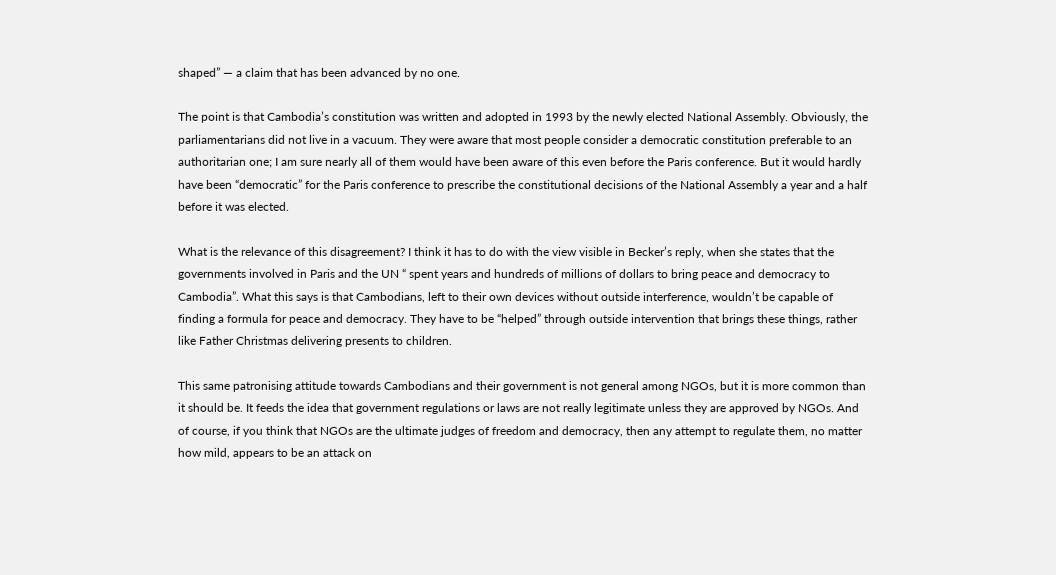shaped” — a claim that has been advanced by no one.

The point is that Cambodia’s constitution was written and adopted in 1993 by the newly elected National Assembly. Obviously, the parliamentarians did not live in a vacuum. They were aware that most people consider a democratic constitution preferable to an authoritarian one; I am sure nearly all of them would have been aware of this even before the Paris conference. But it would hardly have been “democratic” for the Paris conference to prescribe the constitutional decisions of the National Assembly a year and a half before it was elected.

What is the relevance of this disagreement? I think it has to do with the view visible in Becker’s reply, when she states that the governments involved in Paris and the UN “ spent years and hundreds of millions of dollars to bring peace and democracy to Cambodia”. What this says is that Cambodians, left to their own devices without outside interference, wouldn’t be capable of finding a formula for peace and democracy. They have to be “helped” through outside intervention that brings these things, rather like Father Christmas delivering presents to children.

This same patronising attitude towards Cambodians and their government is not general among NGOs, but it is more common than it should be. It feeds the idea that government regulations or laws are not really legitimate unless they are approved by NGOs. And of course, if you think that NGOs are the ultimate judges of freedom and democracy, then any attempt to regulate them, no matter how mild, appears to be an attack on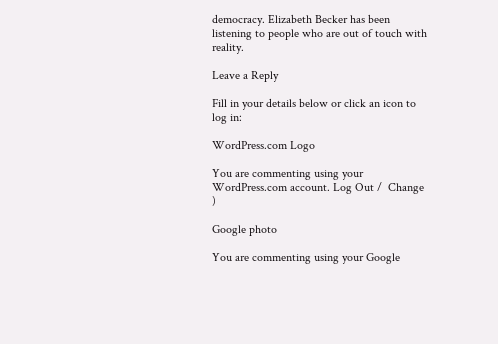democracy. Elizabeth Becker has been listening to people who are out of touch with reality.

Leave a Reply

Fill in your details below or click an icon to log in:

WordPress.com Logo

You are commenting using your WordPress.com account. Log Out /  Change )

Google photo

You are commenting using your Google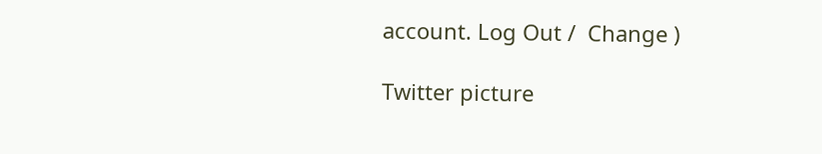account. Log Out /  Change )

Twitter picture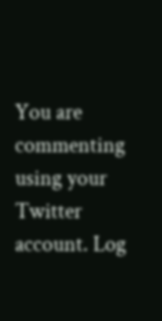You are commenting using your Twitter account. Log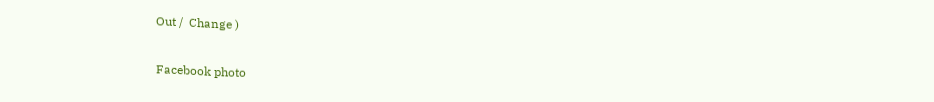Out /  Change )

Facebook photo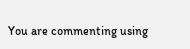You are commenting using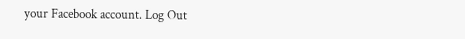your Facebook account. Log Out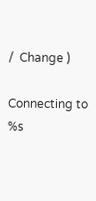/  Change )

Connecting to %s